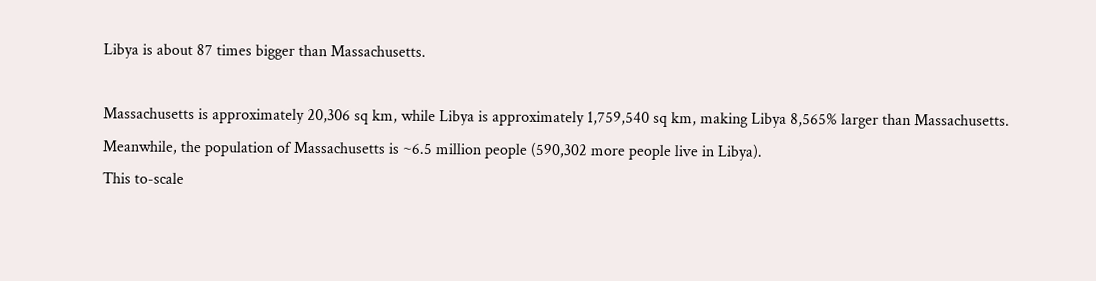Libya is about 87 times bigger than Massachusetts.

Massachusetts is approximately 20,306 sq km, while Libya is approximately 1,759,540 sq km, making Libya 8,565% larger than Massachusetts. Meanwhile, the population of Massachusetts is ~6.5 million people (590,302 more people live in Libya).
This to-scale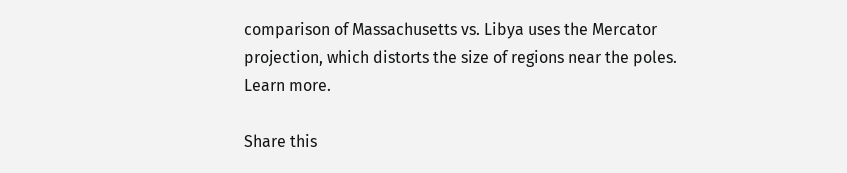comparison of Massachusetts vs. Libya uses the Mercator projection, which distorts the size of regions near the poles. Learn more.

Share this